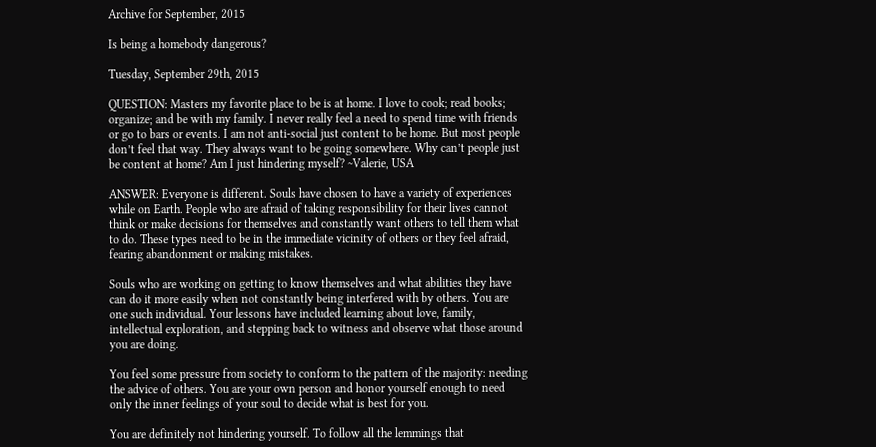Archive for September, 2015

Is being a homebody dangerous?

Tuesday, September 29th, 2015

QUESTION: Masters my favorite place to be is at home. I love to cook; read books; organize; and be with my family. I never really feel a need to spend time with friends or go to bars or events. I am not anti-social just content to be home. But most people don’t feel that way. They always want to be going somewhere. Why can’t people just be content at home? Am I just hindering myself? ~Valerie, USA

ANSWER: Everyone is different. Souls have chosen to have a variety of experiences while on Earth. People who are afraid of taking responsibility for their lives cannot think or make decisions for themselves and constantly want others to tell them what to do. These types need to be in the immediate vicinity of others or they feel afraid, fearing abandonment or making mistakes.

Souls who are working on getting to know themselves and what abilities they have can do it more easily when not constantly being interfered with by others. You are one such individual. Your lessons have included learning about love, family, intellectual exploration, and stepping back to witness and observe what those around you are doing.

You feel some pressure from society to conform to the pattern of the majority: needing the advice of others. You are your own person and honor yourself enough to need only the inner feelings of your soul to decide what is best for you.

You are definitely not hindering yourself. To follow all the lemmings that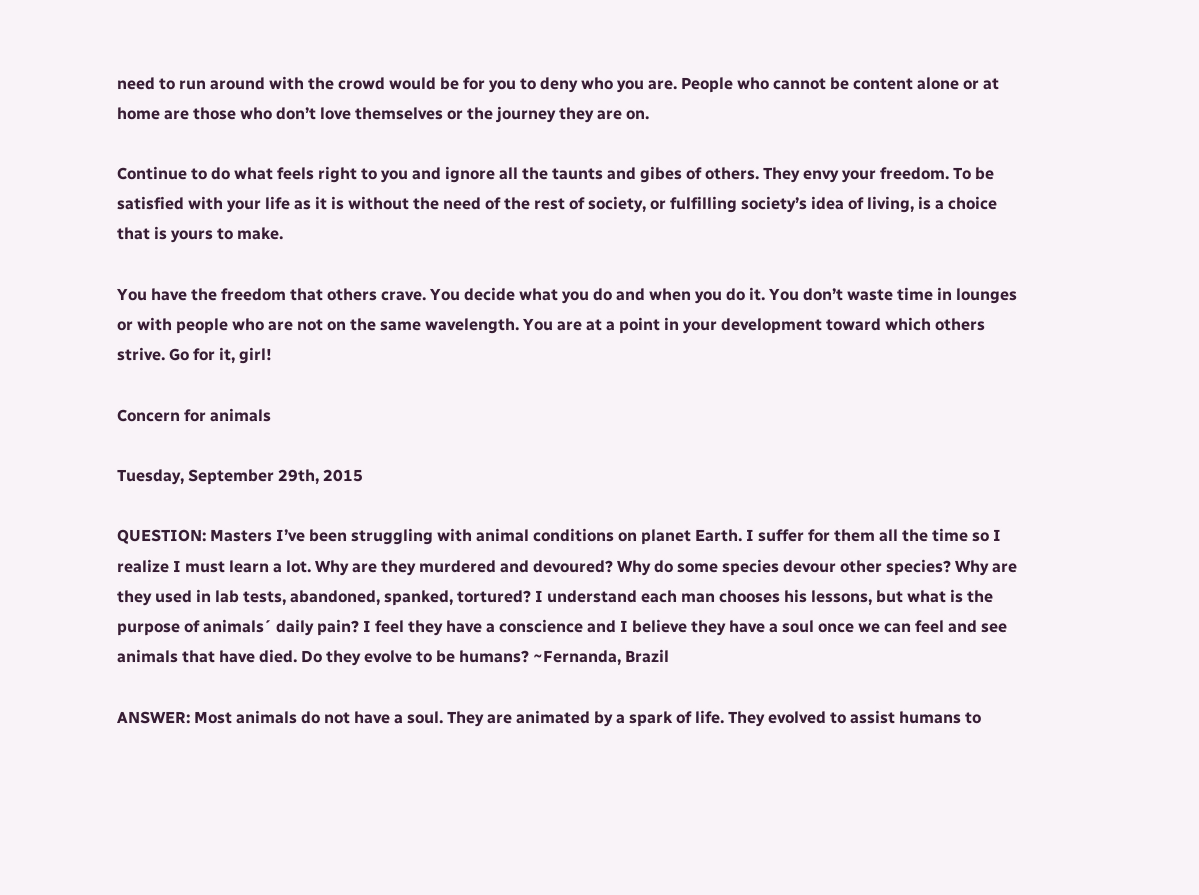need to run around with the crowd would be for you to deny who you are. People who cannot be content alone or at home are those who don’t love themselves or the journey they are on.

Continue to do what feels right to you and ignore all the taunts and gibes of others. They envy your freedom. To be satisfied with your life as it is without the need of the rest of society, or fulfilling society’s idea of living, is a choice that is yours to make.

You have the freedom that others crave. You decide what you do and when you do it. You don’t waste time in lounges or with people who are not on the same wavelength. You are at a point in your development toward which others strive. Go for it, girl!

Concern for animals

Tuesday, September 29th, 2015

QUESTION: Masters I’ve been struggling with animal conditions on planet Earth. I suffer for them all the time so I realize I must learn a lot. Why are they murdered and devoured? Why do some species devour other species? Why are they used in lab tests, abandoned, spanked, tortured? I understand each man chooses his lessons, but what is the purpose of animals´ daily pain? I feel they have a conscience and I believe they have a soul once we can feel and see animals that have died. Do they evolve to be humans? ~Fernanda, Brazil

ANSWER: Most animals do not have a soul. They are animated by a spark of life. They evolved to assist humans to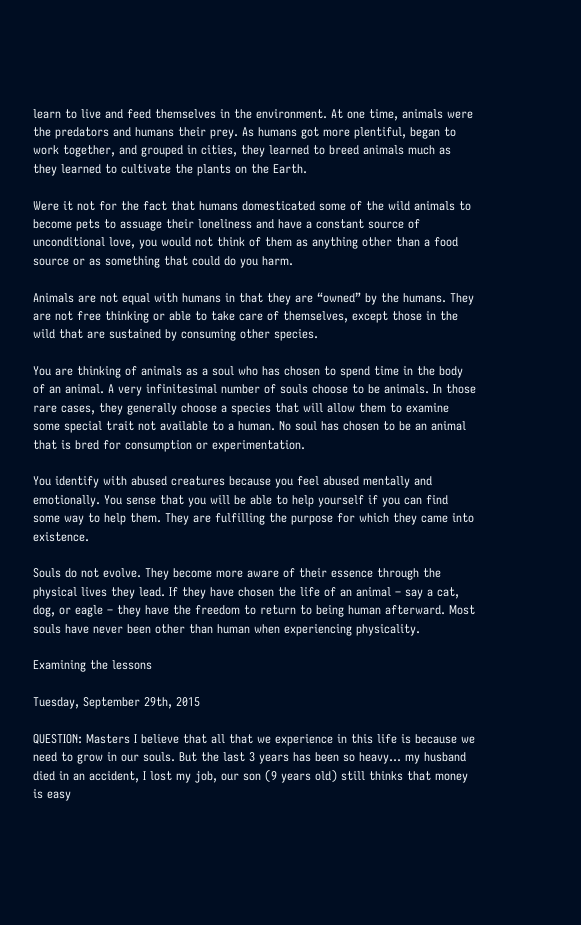learn to live and feed themselves in the environment. At one time, animals were the predators and humans their prey. As humans got more plentiful, began to work together, and grouped in cities, they learned to breed animals much as they learned to cultivate the plants on the Earth.

Were it not for the fact that humans domesticated some of the wild animals to become pets to assuage their loneliness and have a constant source of unconditional love, you would not think of them as anything other than a food source or as something that could do you harm.

Animals are not equal with humans in that they are “owned” by the humans. They are not free thinking or able to take care of themselves, except those in the wild that are sustained by consuming other species.

You are thinking of animals as a soul who has chosen to spend time in the body of an animal. A very infinitesimal number of souls choose to be animals. In those rare cases, they generally choose a species that will allow them to examine some special trait not available to a human. No soul has chosen to be an animal that is bred for consumption or experimentation.

You identify with abused creatures because you feel abused mentally and emotionally. You sense that you will be able to help yourself if you can find some way to help them. They are fulfilling the purpose for which they came into existence.

Souls do not evolve. They become more aware of their essence through the physical lives they lead. If they have chosen the life of an animal – say a cat, dog, or eagle – they have the freedom to return to being human afterward. Most souls have never been other than human when experiencing physicality.

Examining the lessons

Tuesday, September 29th, 2015

QUESTION: Masters I believe that all that we experience in this life is because we need to grow in our souls. But the last 3 years has been so heavy… my husband died in an accident, I lost my job, our son (9 years old) still thinks that money is easy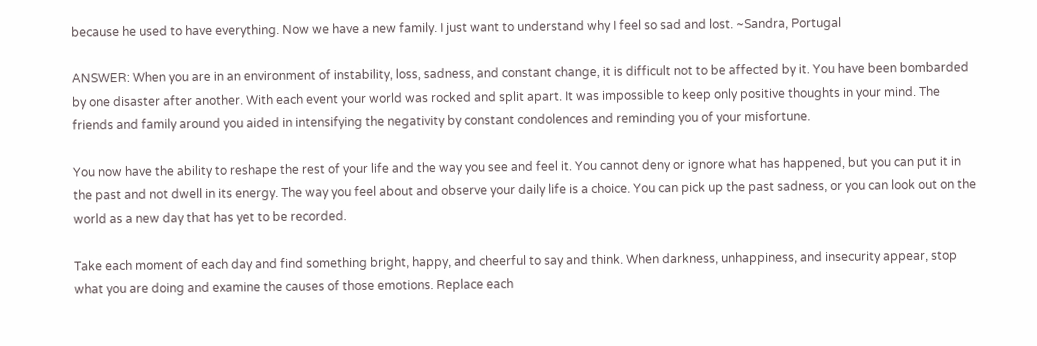because he used to have everything. Now we have a new family. I just want to understand why I feel so sad and lost. ~Sandra, Portugal

ANSWER: When you are in an environment of instability, loss, sadness, and constant change, it is difficult not to be affected by it. You have been bombarded by one disaster after another. With each event your world was rocked and split apart. It was impossible to keep only positive thoughts in your mind. The friends and family around you aided in intensifying the negativity by constant condolences and reminding you of your misfortune.

You now have the ability to reshape the rest of your life and the way you see and feel it. You cannot deny or ignore what has happened, but you can put it in the past and not dwell in its energy. The way you feel about and observe your daily life is a choice. You can pick up the past sadness, or you can look out on the world as a new day that has yet to be recorded.

Take each moment of each day and find something bright, happy, and cheerful to say and think. When darkness, unhappiness, and insecurity appear, stop what you are doing and examine the causes of those emotions. Replace each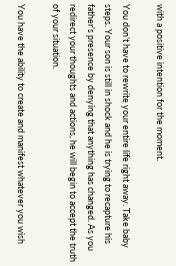with a positive intention for the moment.

You don’t have to rewrite your entire life right away. Take baby steps. Your son is still in shock and he is trying to recapture his father’s presence by denying that anything has changed. As you redirect your thoughts and actions, he will begin to accept the truth of your situation.

You have the ability to create and manifest whatever you wish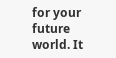for your future world. It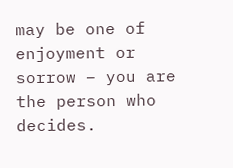may be one of enjoyment or sorrow – you are the person who decides.